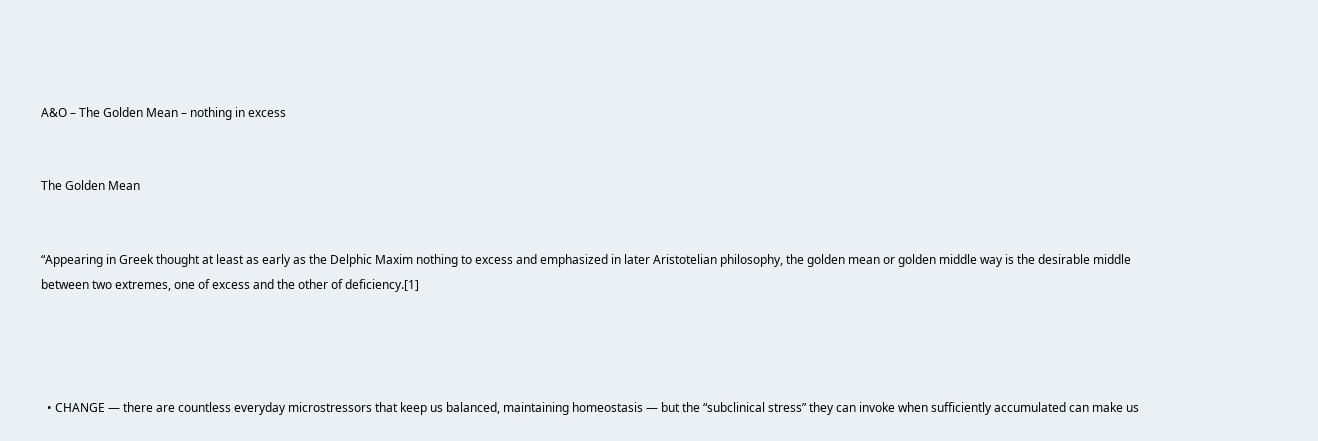A&O – The Golden Mean – nothing in excess


The Golden Mean


“Appearing in Greek thought at least as early as the Delphic Maxim nothing to excess and emphasized in later Aristotelian philosophy, the golden mean or golden middle way is the desirable middle between two extremes, one of excess and the other of deficiency.[1]




  • CHANGE — there are countless everyday microstressors that keep us balanced, maintaining homeostasis — but the “subclinical stress” they can invoke when sufficiently accumulated can make us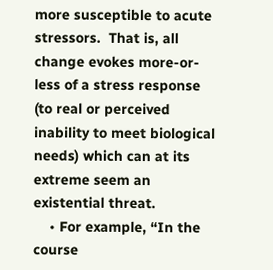more susceptible to acute stressors.  That is, all change evokes more-or-less of a stress response (to real or perceived inability to meet biological needs) which can at its extreme seem an existential threat.
    • For example, “In the course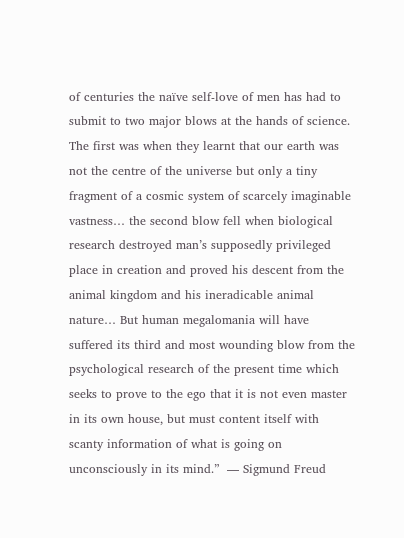of centuries the naïve self-love of men has had to submit to two major blows at the hands of science. The first was when they learnt that our earth was not the centre of the universe but only a tiny fragment of a cosmic system of scarcely imaginable vastness… the second blow fell when biological research destroyed man’s supposedly privileged place in creation and proved his descent from the animal kingdom and his ineradicable animal nature… But human megalomania will have suffered its third and most wounding blow from the psychological research of the present time which seeks to prove to the ego that it is not even master in its own house, but must content itself with scanty information of what is going on unconsciously in its mind.”  — Sigmund Freud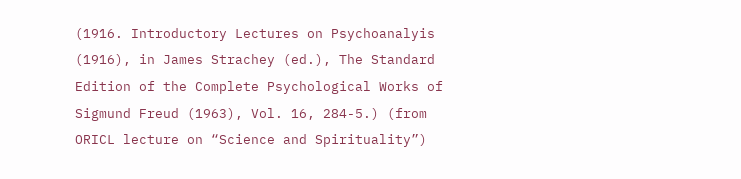(1916. Introductory Lectures on Psychoanalyis (1916), in James Strachey (ed.), The Standard Edition of the Complete Psychological Works of Sigmund Freud (1963), Vol. 16, 284-5.) (from ORICL lecture on “Science and Spirituality”)